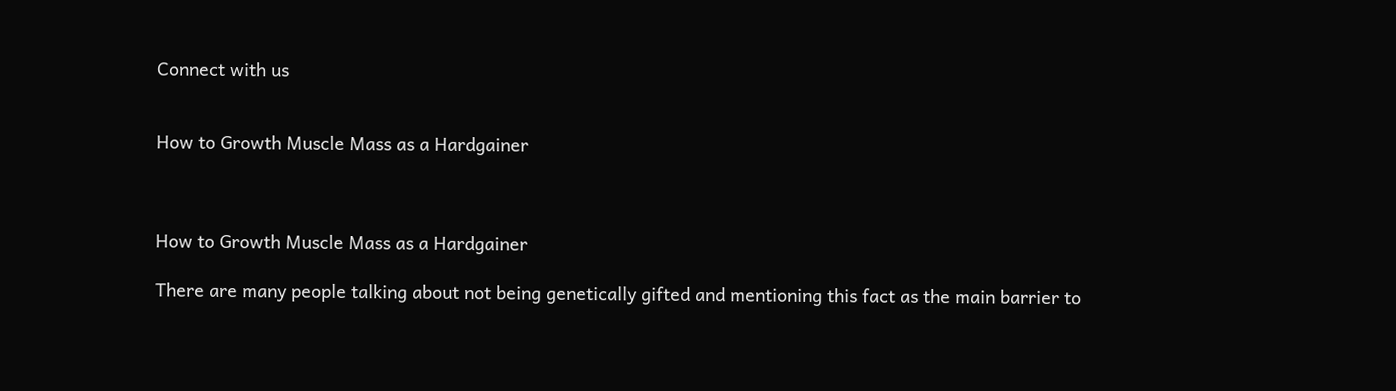Connect with us


How to Growth Muscle Mass as a Hardgainer



How to Growth Muscle Mass as a Hardgainer

There are many people talking about not being genetically gifted and mentioning this fact as the main barrier to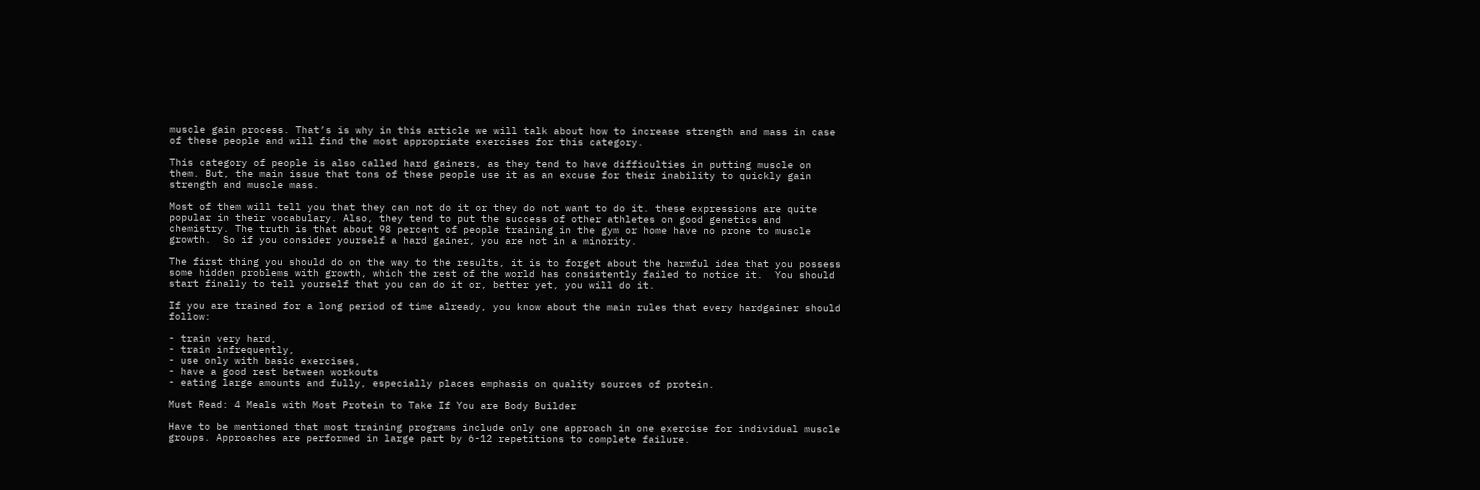muscle gain process. That’s is why in this article we will talk about how to increase strength and mass in case of these people and will find the most appropriate exercises for this category.

This category of people is also called hard gainers, as they tend to have difficulties in putting muscle on them. But, the main issue that tons of these people use it as an excuse for their inability to quickly gain strength and muscle mass.

Most of them will tell you that they can not do it or they do not want to do it. these expressions are quite popular in their vocabulary. Also, they tend to put the success of other athletes on good genetics and chemistry. The truth is that about 98 percent of people training in the gym or home have no prone to muscle growth.  So if you consider yourself a hard gainer, you are not in a minority.

The first thing you should do on the way to the results, it is to forget about the harmful idea that you possess some hidden problems with growth, which the rest of the world has consistently failed to notice it.  You should start finally to tell yourself that you can do it or, better yet, you will do it.

If you are trained for a long period of time already, you know about the main rules that every hardgainer should follow:

- train very hard,
- train infrequently,
- use only with basic exercises,
- have a good rest between workouts
- eating large amounts and fully, especially places emphasis on quality sources of protein.

Must Read: 4 Meals with Most Protein to Take If You are Body Builder

Have to be mentioned that most training programs include only one approach in one exercise for individual muscle groups. Approaches are performed in large part by 6-12 repetitions to complete failure.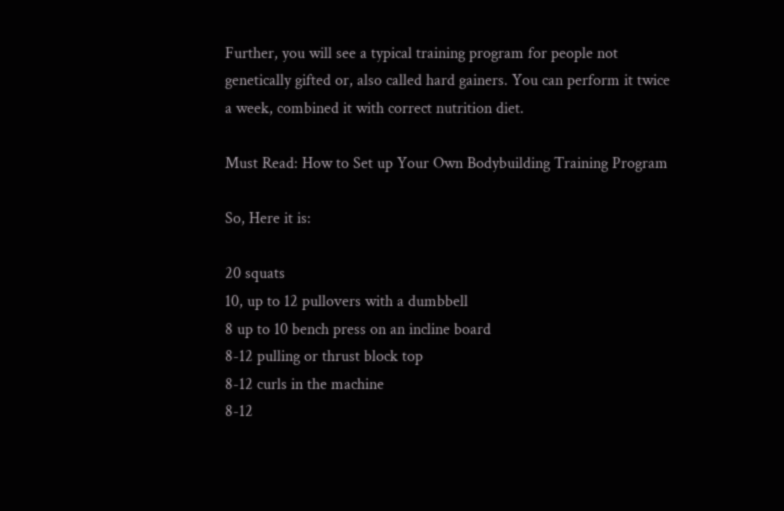Further, you will see a typical training program for people not genetically gifted or, also called hard gainers. You can perform it twice a week, combined it with correct nutrition diet.

Must Read: How to Set up Your Own Bodybuilding Training Program

So, Here it is:

20 squats
10, up to 12 pullovers with a dumbbell
8 up to 10 bench press on an incline board
8-12 pulling or thrust block top
8-12 curls in the machine
8-12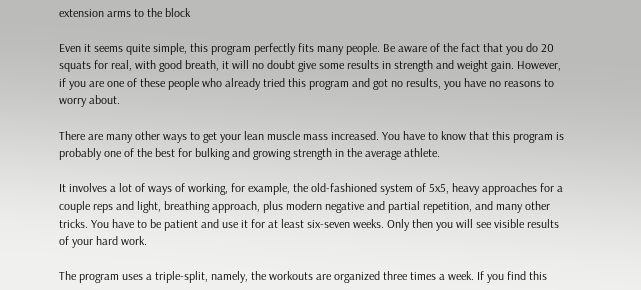extension arms to the block

Even it seems quite simple, this program perfectly fits many people. Be aware of the fact that you do 20 squats for real, with good breath, it will no doubt give some results in strength and weight gain. However, if you are one of these people who already tried this program and got no results, you have no reasons to worry about.

There are many other ways to get your lean muscle mass increased. You have to know that this program is probably one of the best for bulking and growing strength in the average athlete.

It involves a lot of ways of working, for example, the old-fashioned system of 5x5, heavy approaches for a couple reps and light, breathing approach, plus modern negative and partial repetition, and many other tricks. You have to be patient and use it for at least six-seven weeks. Only then you will see visible results of your hard work.

The program uses a triple-split, namely, the workouts are organized three times a week. If you find this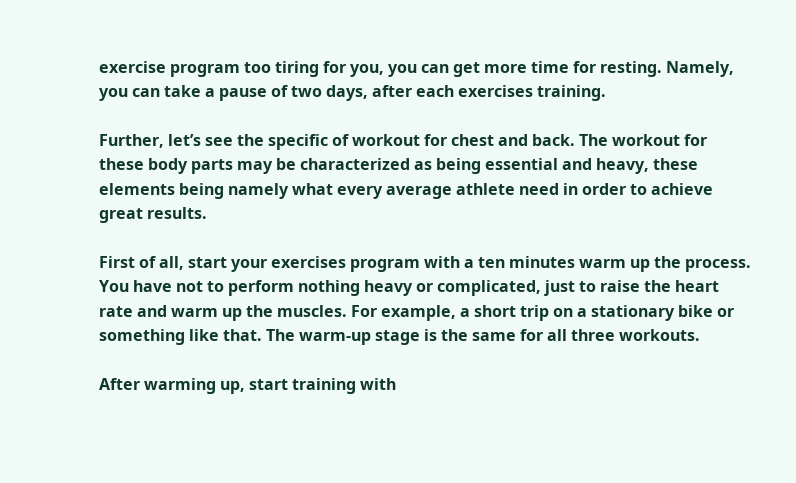exercise program too tiring for you, you can get more time for resting. Namely, you can take a pause of two days, after each exercises training.

Further, let’s see the specific of workout for chest and back. The workout for these body parts may be characterized as being essential and heavy, these elements being namely what every average athlete need in order to achieve great results.

First of all, start your exercises program with a ten minutes warm up the process. You have not to perform nothing heavy or complicated, just to raise the heart rate and warm up the muscles. For example, a short trip on a stationary bike or something like that. The warm-up stage is the same for all three workouts.

After warming up, start training with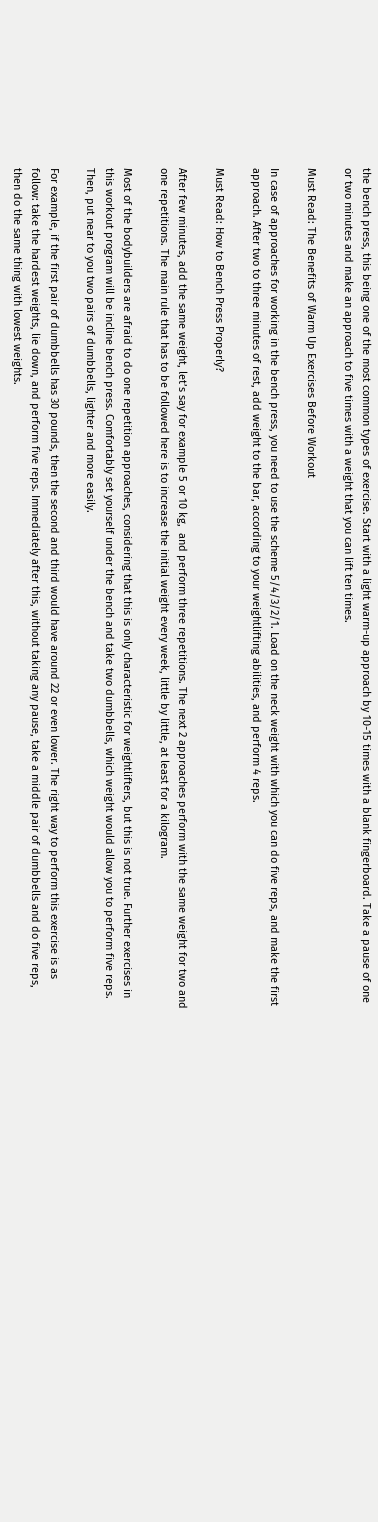the bench press, this being one of the most common types of exercise. Start with a light warm-up approach by 10-15 times with a blank fingerboard. Take a pause of one or two minutes and make an approach to five times with a weight that you can lift ten times.

Must Read: The Benefits of Warm Up Exercises Before Workout

In case of approaches for working in the bench press, you need to use the scheme 5/4/3/2/1. Load on the neck weight with which you can do five reps, and make the first approach. After two to three minutes of rest, add weight to the bar, according to your weightlifting abilities, and perform 4 reps.

Must Read: How to Bench Press Properly?

After few minutes, add the same weight, let’s say for example 5 or 10 kg,  and perform three repetitions. The next 2 approaches perform with the same weight for two and one repetitions. The main rule that has to be followed here is to increase the initial weight every week, little by little, at least for a kilogram.

Most of the bodybuilders are afraid to do one repetition approaches, considering that this is only characteristic for weightlifters, but this is not true. Further exercises in this workout program will be incline bench press. Comfortably set yourself under the bench and take two dumbbells, which weight would allow you to perform five reps. Then, put near to you two pairs of dumbbells, lighter and more easily.

For example, if the first pair of dumbbells has 30 pounds, then the second and third would have around 22 or even lower. The right way to perform this exercise is as follow: take the hardest weights, lie down, and perform five reps. Immediately after this, without taking any pause, take a middle pair of dumbbells and do five reps, then do the same thing with lowest weights.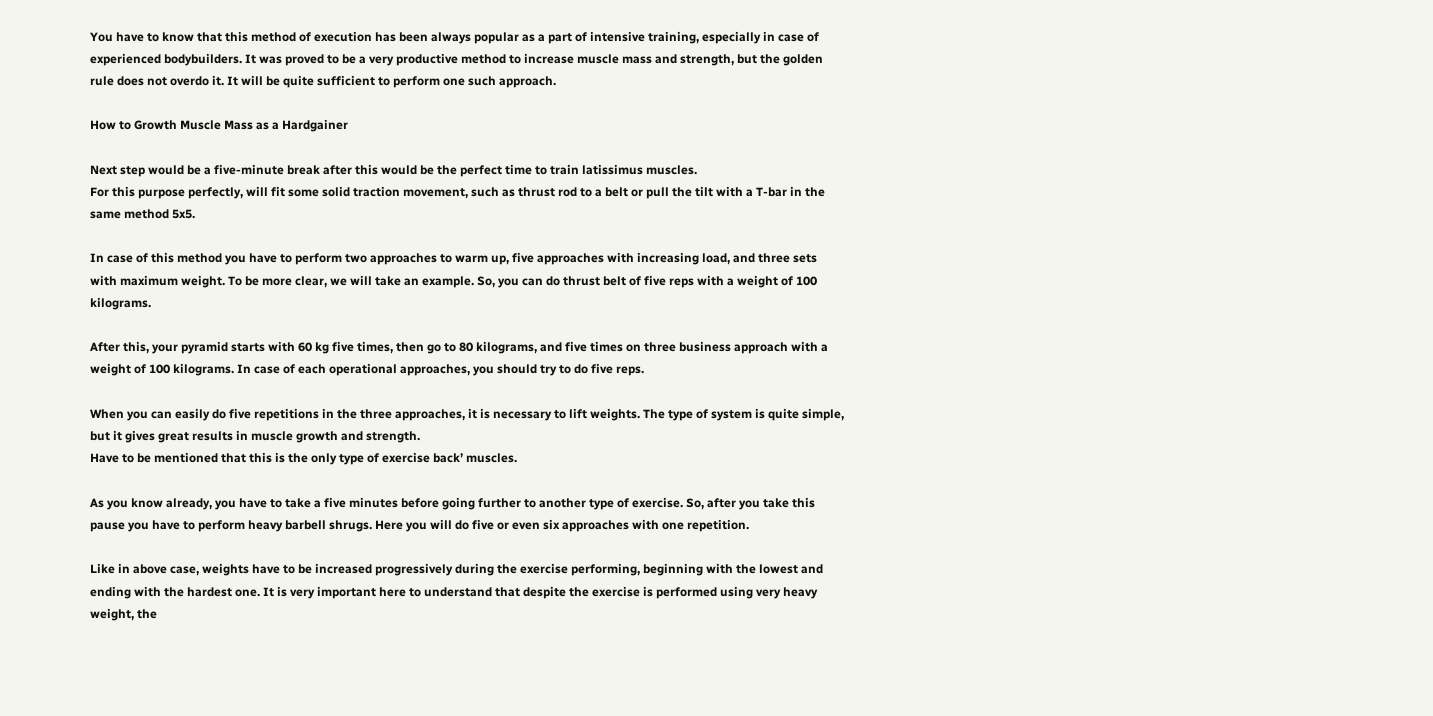You have to know that this method of execution has been always popular as a part of intensive training, especially in case of experienced bodybuilders. It was proved to be a very productive method to increase muscle mass and strength, but the golden rule does not overdo it. It will be quite sufficient to perform one such approach.

How to Growth Muscle Mass as a Hardgainer

Next step would be a five-minute break after this would be the perfect time to train latissimus muscles.
For this purpose perfectly, will fit some solid traction movement, such as thrust rod to a belt or pull the tilt with a T-bar in the same method 5x5.

In case of this method you have to perform two approaches to warm up, five approaches with increasing load, and three sets with maximum weight. To be more clear, we will take an example. So, you can do thrust belt of five reps with a weight of 100 kilograms.

After this, your pyramid starts with 60 kg five times, then go to 80 kilograms, and five times on three business approach with a weight of 100 kilograms. In case of each operational approaches, you should try to do five reps.

When you can easily do five repetitions in the three approaches, it is necessary to lift weights. The type of system is quite simple, but it gives great results in muscle growth and strength.
Have to be mentioned that this is the only type of exercise back’ muscles.

As you know already, you have to take a five minutes before going further to another type of exercise. So, after you take this pause you have to perform heavy barbell shrugs. Here you will do five or even six approaches with one repetition.

Like in above case, weights have to be increased progressively during the exercise performing, beginning with the lowest and ending with the hardest one. It is very important here to understand that despite the exercise is performed using very heavy weight, the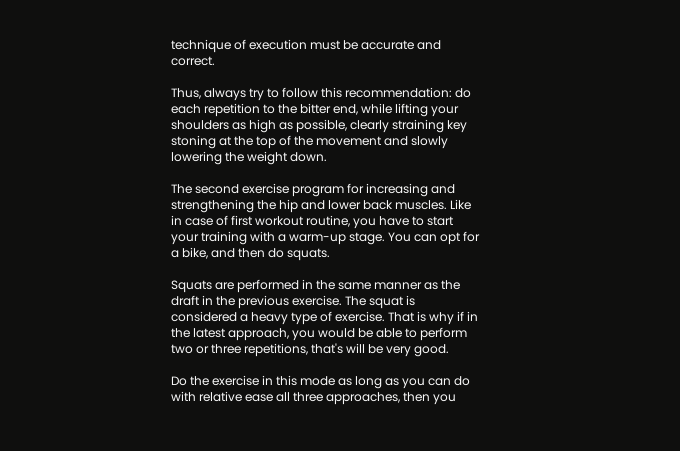technique of execution must be accurate and correct.

Thus, always try to follow this recommendation: do each repetition to the bitter end, while lifting your shoulders as high as possible, clearly straining key stoning at the top of the movement and slowly lowering the weight down.

The second exercise program for increasing and strengthening the hip and lower back muscles. Like in case of first workout routine, you have to start your training with a warm-up stage. You can opt for a bike, and then do squats.

Squats are performed in the same manner as the draft in the previous exercise. The squat is considered a heavy type of exercise. That is why if in the latest approach, you would be able to perform two or three repetitions, that's will be very good.

Do the exercise in this mode as long as you can do with relative ease all three approaches, then you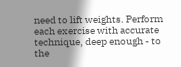need to lift weights. Perform each exercise with accurate technique, deep enough - to the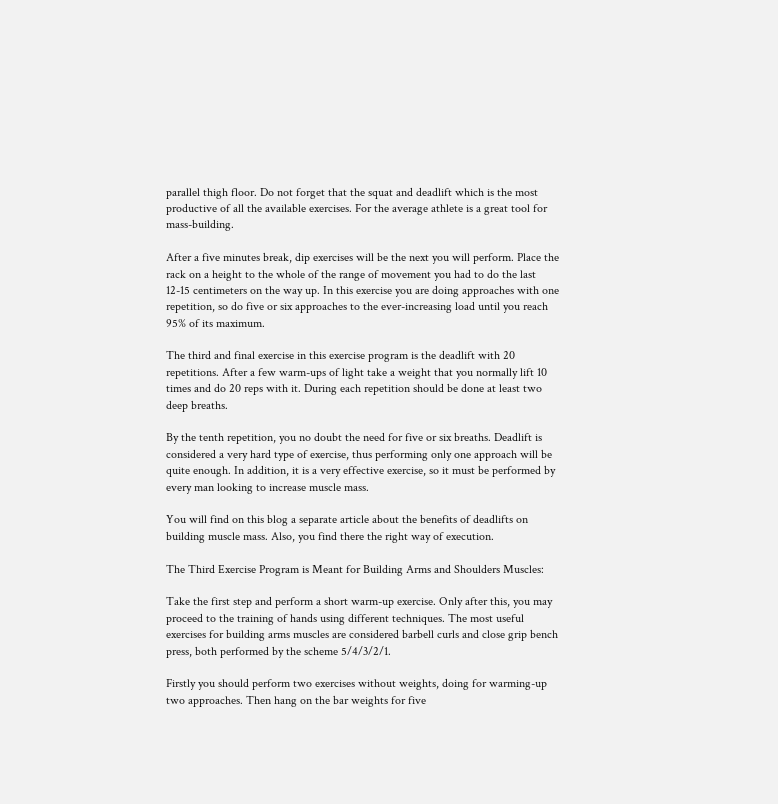parallel thigh floor. Do not forget that the squat and deadlift which is the most productive of all the available exercises. For the average athlete is a great tool for mass-building.

After a five minutes break, dip exercises will be the next you will perform. Place the rack on a height to the whole of the range of movement you had to do the last 12-15 centimeters on the way up. In this exercise you are doing approaches with one repetition, so do five or six approaches to the ever-increasing load until you reach 95% of its maximum.

The third and final exercise in this exercise program is the deadlift with 20 repetitions. After a few warm-ups of light take a weight that you normally lift 10 times and do 20 reps with it. During each repetition should be done at least two deep breaths.

By the tenth repetition, you no doubt the need for five or six breaths. Deadlift is considered a very hard type of exercise, thus performing only one approach will be quite enough. In addition, it is a very effective exercise, so it must be performed by every man looking to increase muscle mass.

You will find on this blog a separate article about the benefits of deadlifts on building muscle mass. Also, you find there the right way of execution.

The Third Exercise Program is Meant for Building Arms and Shoulders Muscles:

Take the first step and perform a short warm-up exercise. Only after this, you may proceed to the training of hands using different techniques. The most useful exercises for building arms muscles are considered barbell curls and close grip bench press, both performed by the scheme 5/4/3/2/1.

Firstly you should perform two exercises without weights, doing for warming-up two approaches. Then hang on the bar weights for five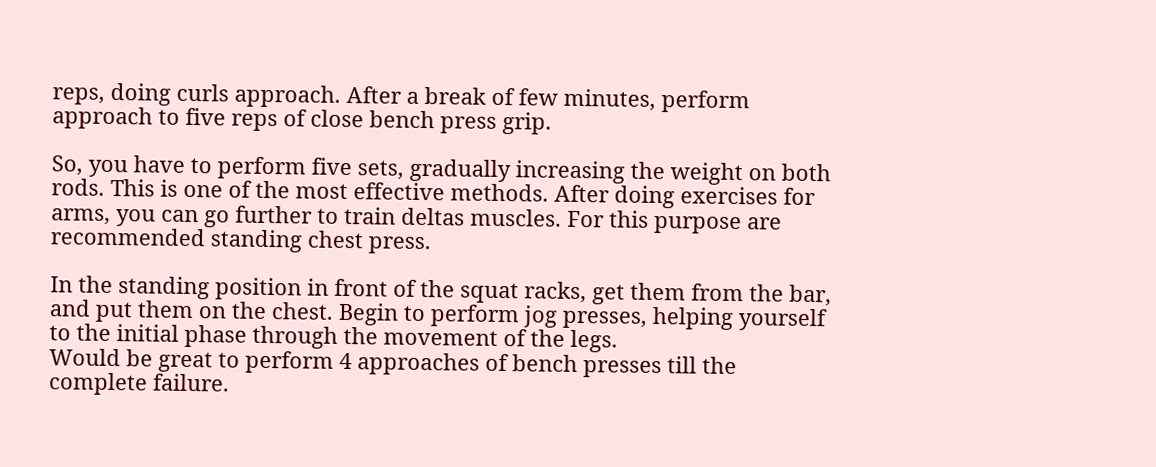reps, doing curls approach. After a break of few minutes, perform approach to five reps of close bench press grip.

So, you have to perform five sets, gradually increasing the weight on both rods. This is one of the most effective methods. After doing exercises for arms, you can go further to train deltas muscles. For this purpose are recommended standing chest press.

In the standing position in front of the squat racks, get them from the bar, and put them on the chest. Begin to perform jog presses, helping yourself to the initial phase through the movement of the legs.
Would be great to perform 4 approaches of bench presses till the complete failure.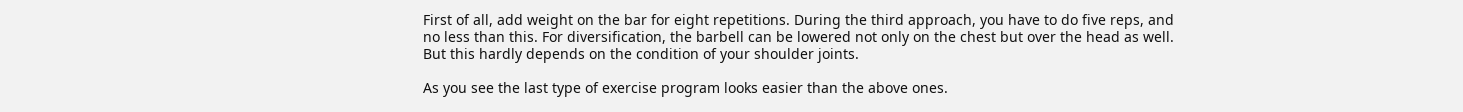First of all, add weight on the bar for eight repetitions. During the third approach, you have to do five reps, and no less than this. For diversification, the barbell can be lowered not only on the chest but over the head as well. But this hardly depends on the condition of your shoulder joints.

As you see the last type of exercise program looks easier than the above ones.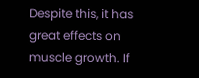Despite this, it has great effects on muscle growth. If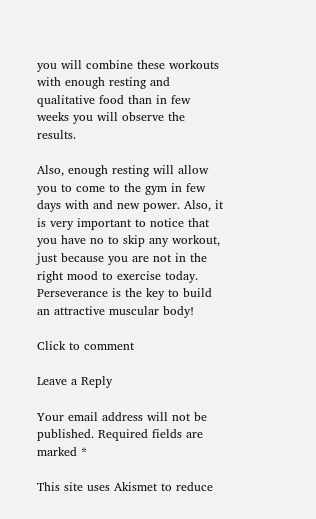you will combine these workouts with enough resting and qualitative food than in few weeks you will observe the results.

Also, enough resting will allow you to come to the gym in few days with and new power. Also, it is very important to notice that you have no to skip any workout, just because you are not in the right mood to exercise today. Perseverance is the key to build an attractive muscular body!

Click to comment

Leave a Reply

Your email address will not be published. Required fields are marked *

This site uses Akismet to reduce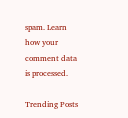spam. Learn how your comment data is processed.

Trending Posts